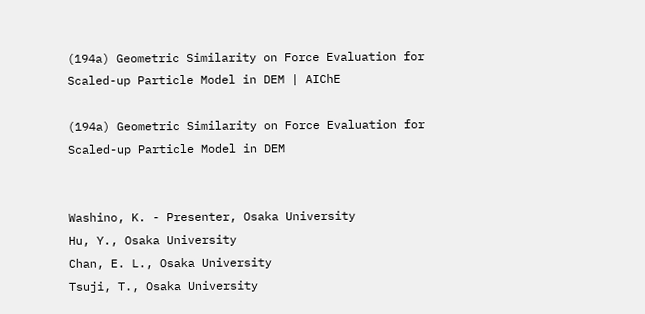(194a) Geometric Similarity on Force Evaluation for Scaled-up Particle Model in DEM | AIChE

(194a) Geometric Similarity on Force Evaluation for Scaled-up Particle Model in DEM


Washino, K. - Presenter, Osaka University
Hu, Y., Osaka University
Chan, E. L., Osaka University
Tsuji, T., Osaka University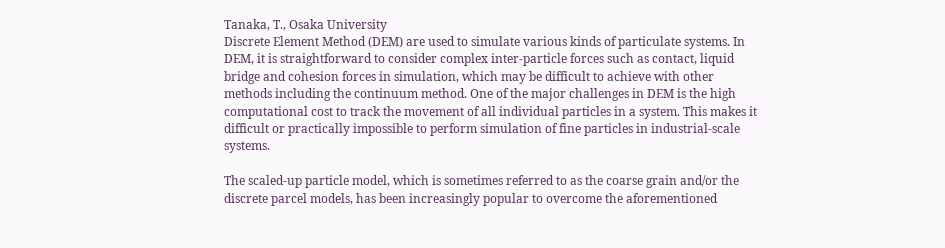Tanaka, T., Osaka University
Discrete Element Method (DEM) are used to simulate various kinds of particulate systems. In DEM, it is straightforward to consider complex inter-particle forces such as contact, liquid bridge and cohesion forces in simulation, which may be difficult to achieve with other methods including the continuum method. One of the major challenges in DEM is the high computational cost to track the movement of all individual particles in a system. This makes it difficult or practically impossible to perform simulation of fine particles in industrial-scale systems.

The scaled-up particle model, which is sometimes referred to as the coarse grain and/or the discrete parcel models, has been increasingly popular to overcome the aforementioned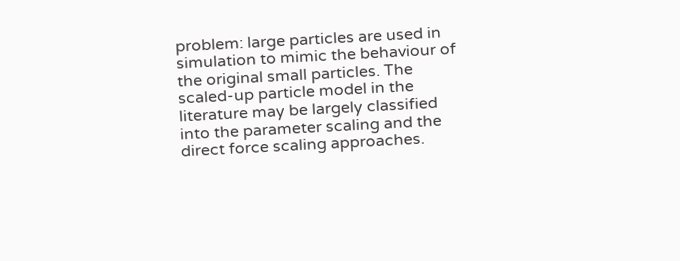problem: large particles are used in simulation to mimic the behaviour of the original small particles. The scaled-up particle model in the literature may be largely classified into the parameter scaling and the direct force scaling approaches.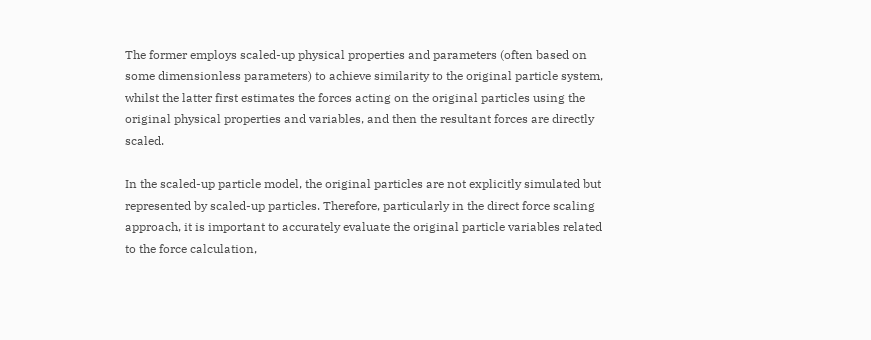The former employs scaled-up physical properties and parameters (often based on some dimensionless parameters) to achieve similarity to the original particle system, whilst the latter first estimates the forces acting on the original particles using the original physical properties and variables, and then the resultant forces are directly scaled.

In the scaled-up particle model, the original particles are not explicitly simulated but represented by scaled-up particles. Therefore, particularly in the direct force scaling approach, it is important to accurately evaluate the original particle variables related to the force calculation,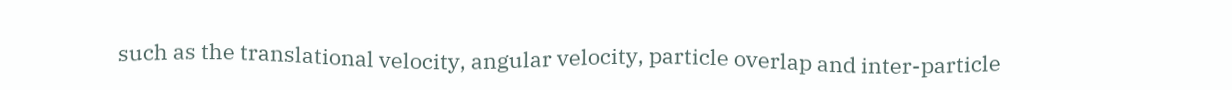such as the translational velocity, angular velocity, particle overlap and inter-particle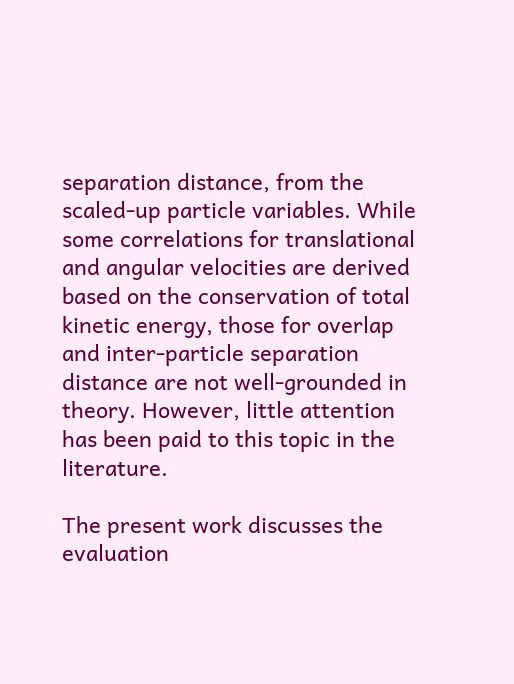separation distance, from the scaled-up particle variables. While some correlations for translational and angular velocities are derived based on the conservation of total kinetic energy, those for overlap and inter-particle separation distance are not well-grounded in theory. However, little attention has been paid to this topic in the literature.

The present work discusses the evaluation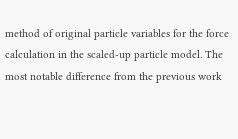method of original particle variables for the force calculation in the scaled-up particle model. The most notable difference from the previous work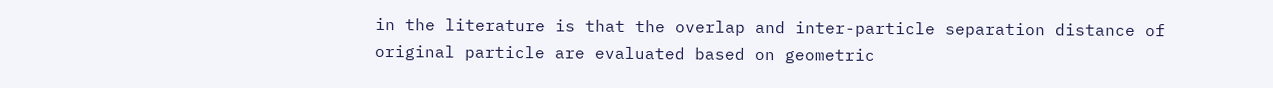in the literature is that the overlap and inter-particle separation distance of original particle are evaluated based on geometric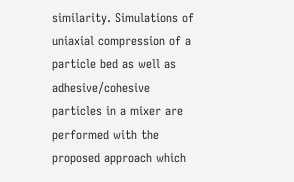similarity. Simulations of uniaxial compression of a particle bed as well as adhesive/cohesive particles in a mixer are performed with the proposed approach which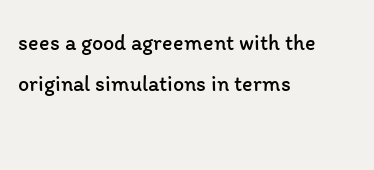sees a good agreement with the original simulations in terms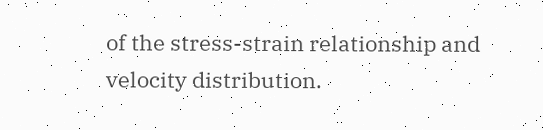of the stress-strain relationship and velocity distribution.